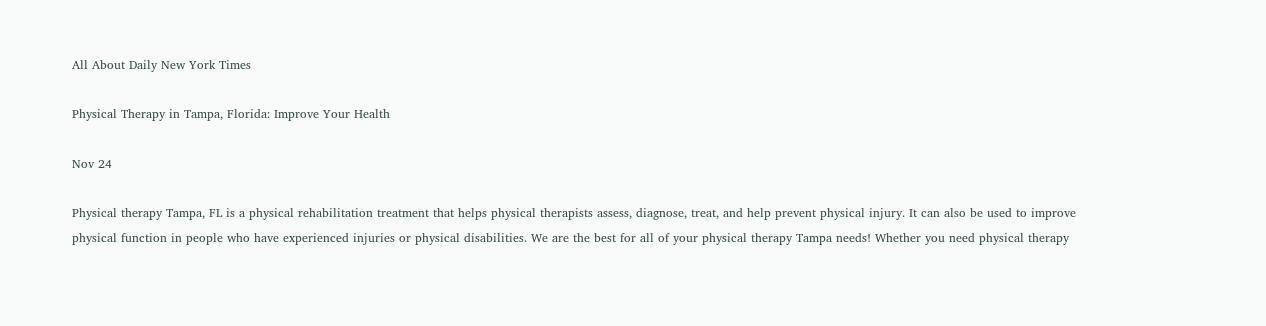All About Daily New York Times

Physical Therapy in Tampa, Florida: Improve Your Health

Nov 24

Physical therapy Tampa, FL is a physical rehabilitation treatment that helps physical therapists assess, diagnose, treat, and help prevent physical injury. It can also be used to improve physical function in people who have experienced injuries or physical disabilities. We are the best for all of your physical therapy Tampa needs! Whether you need physical therapy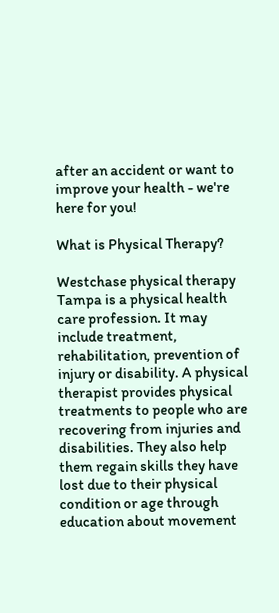after an accident or want to improve your health - we're here for you!

What is Physical Therapy?

Westchase physical therapy Tampa is a physical health care profession. It may include treatment, rehabilitation, prevention of injury or disability. A physical therapist provides physical treatments to people who are recovering from injuries and disabilities. They also help them regain skills they have lost due to their physical condition or age through education about movement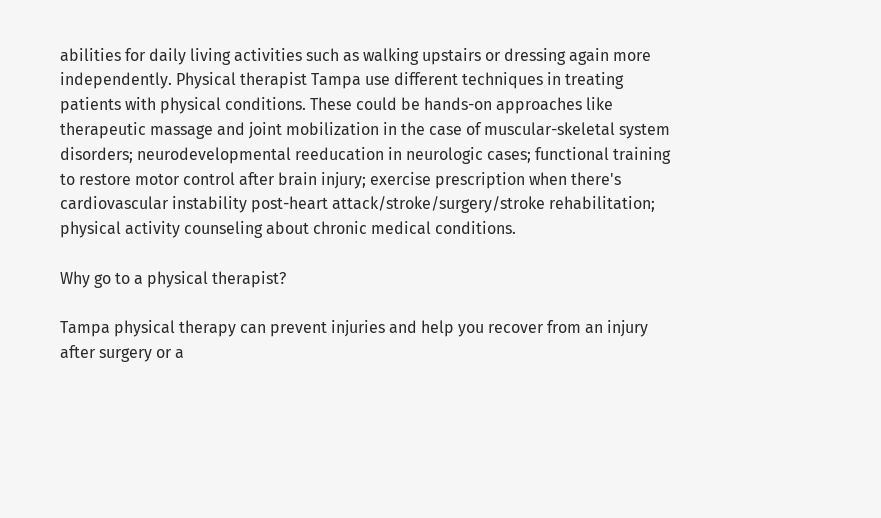abilities for daily living activities such as walking upstairs or dressing again more independently. Physical therapist Tampa use different techniques in treating patients with physical conditions. These could be hands-on approaches like therapeutic massage and joint mobilization in the case of muscular-skeletal system disorders; neurodevelopmental reeducation in neurologic cases; functional training to restore motor control after brain injury; exercise prescription when there's cardiovascular instability post-heart attack/stroke/surgery/stroke rehabilitation; physical activity counseling about chronic medical conditions.

Why go to a physical therapist?

Tampa physical therapy can prevent injuries and help you recover from an injury after surgery or a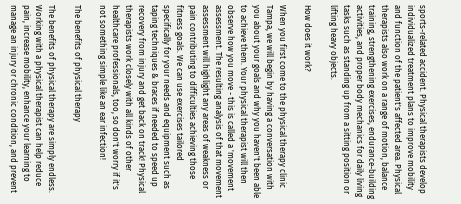sports-related accident. Physical therapists develop individualized treatment plans to improve mobility and function of the patient's affected area. Physical therapists also work on a range of motion, balance training, strengthening exercises, endurance-building activities, and proper body mechanics for daily living tasks such as standing up from a sitting position or lifting heavy objects.

How does it work?

When you first come to the physical therapy clinic Tampa, we will begin by having a conversation with you about your goals and why you haven't been able to achieve them. Your physical therapist will then observe how you move - this is called a 'movement assessment. The resulting analysis of that movement assessment will highlight any areas of weakness or pain contributing to difficulties achieving those fitness goals. We can use exercises tailored specifically for your needs and equipment such as taping techniques & braces if needed to speed up recovery from injury and get back on track! Physical therapists work closely with all kinds of other healthcare professionals, too, so don't worry if it's not something simple like an ear infection!

The benefits of physical therapy

The benefits of physical therapy are simply endless. Working with a physical therapist can help reduce pain, increase mobility, enhance your learning to manage an injury or chronic condition, and prevent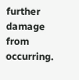further damage from occurring.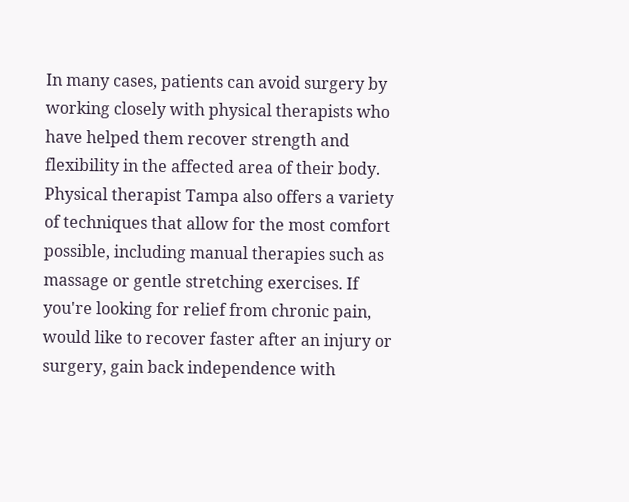In many cases, patients can avoid surgery by working closely with physical therapists who have helped them recover strength and flexibility in the affected area of their body. Physical therapist Tampa also offers a variety of techniques that allow for the most comfort possible, including manual therapies such as massage or gentle stretching exercises. If you're looking for relief from chronic pain, would like to recover faster after an injury or surgery, gain back independence with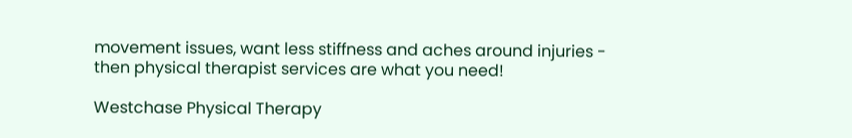movement issues, want less stiffness and aches around injuries - then physical therapist services are what you need!

Westchase Physical Therapy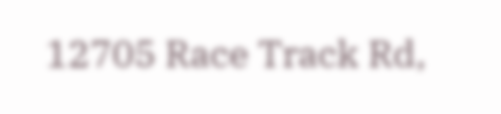12705 Race Track Rd,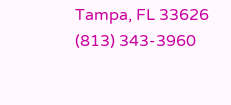Tampa, FL 33626
(813) 343-3960